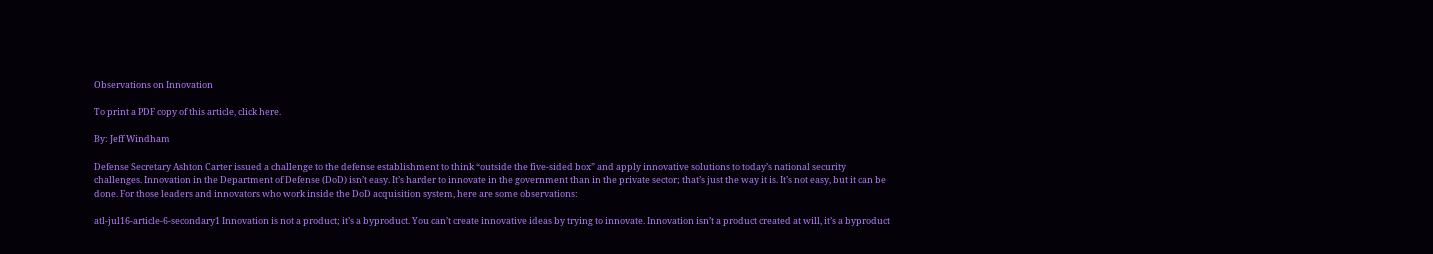Observations on Innovation

To print a PDF copy of this article, click here.

By: Jeff Windham

Defense Secretary Ashton Carter issued a challenge to the defense establishment to think “outside the five-sided box” and apply innovative solutions to today’s national security challenges. Innovation in the Department of Defense (DoD) isn’t easy. It’s harder to innovate in the government than in the private sector; that’s just the way it is. It’s not easy, but it can be done. For those leaders and innovators who work inside the DoD acquisition system, here are some observations:

atl-jul16-article-6-secondary1 Innovation is not a product; it’s a byproduct. You can’t create innovative ideas by trying to innovate. Innovation isn’t a product created at will, it’s a byproduct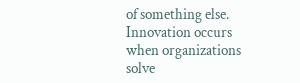of something else. Innovation occurs when organizations solve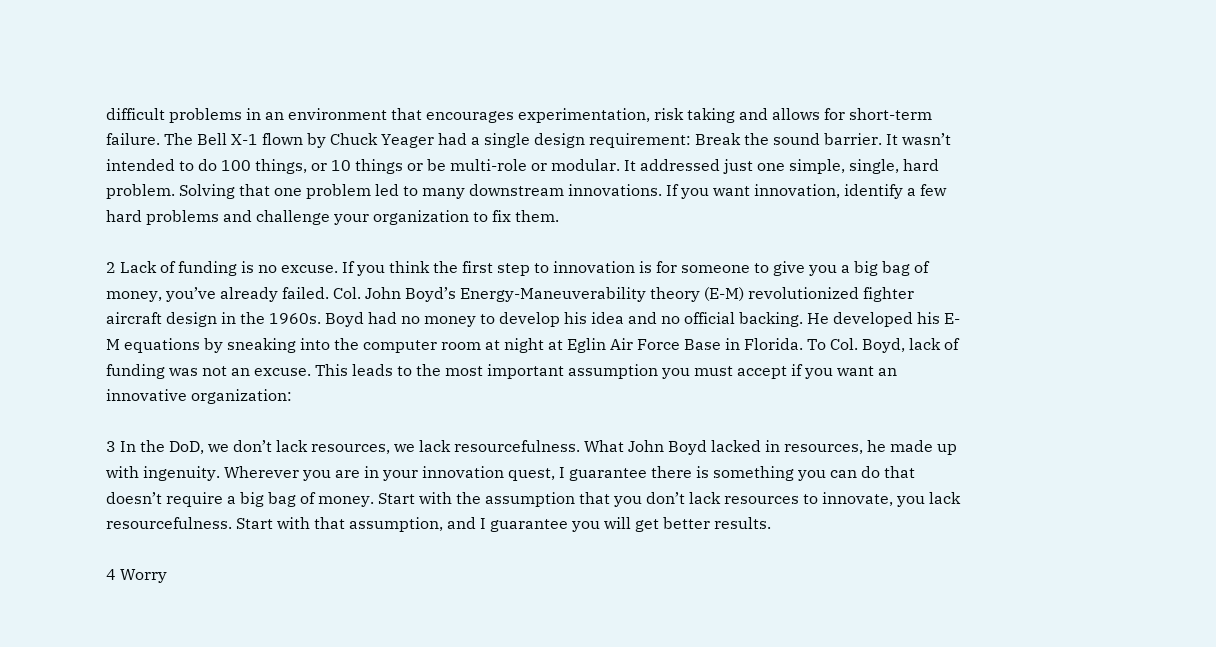difficult problems in an environment that encourages experimentation, risk taking and allows for short-term failure. The Bell X-1 flown by Chuck Yeager had a single design requirement: Break the sound barrier. It wasn’t intended to do 100 things, or 10 things or be multi-role or modular. It addressed just one simple, single, hard problem. Solving that one problem led to many downstream innovations. If you want innovation, identify a few hard problems and challenge your organization to fix them.

2 Lack of funding is no excuse. If you think the first step to innovation is for someone to give you a big bag of money, you’ve already failed. Col. John Boyd’s Energy-Maneuverability theory (E-M) revolutionized fighter aircraft design in the 1960s. Boyd had no money to develop his idea and no official backing. He developed his E-M equations by sneaking into the computer room at night at Eglin Air Force Base in Florida. To Col. Boyd, lack of funding was not an excuse. This leads to the most important assumption you must accept if you want an innovative organization:

3 In the DoD, we don’t lack resources, we lack resourcefulness. What John Boyd lacked in resources, he made up with ingenuity. Wherever you are in your innovation quest, I guarantee there is something you can do that doesn’t require a big bag of money. Start with the assumption that you don’t lack resources to innovate, you lack resourcefulness. Start with that assumption, and I guarantee you will get better results.

4 Worry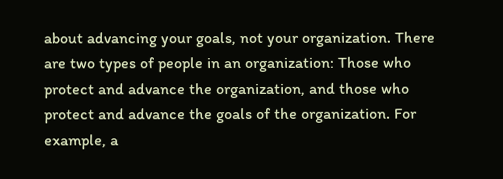about advancing your goals, not your organization. There are two types of people in an organization: Those who protect and advance the organization, and those who protect and advance the goals of the organization. For example, a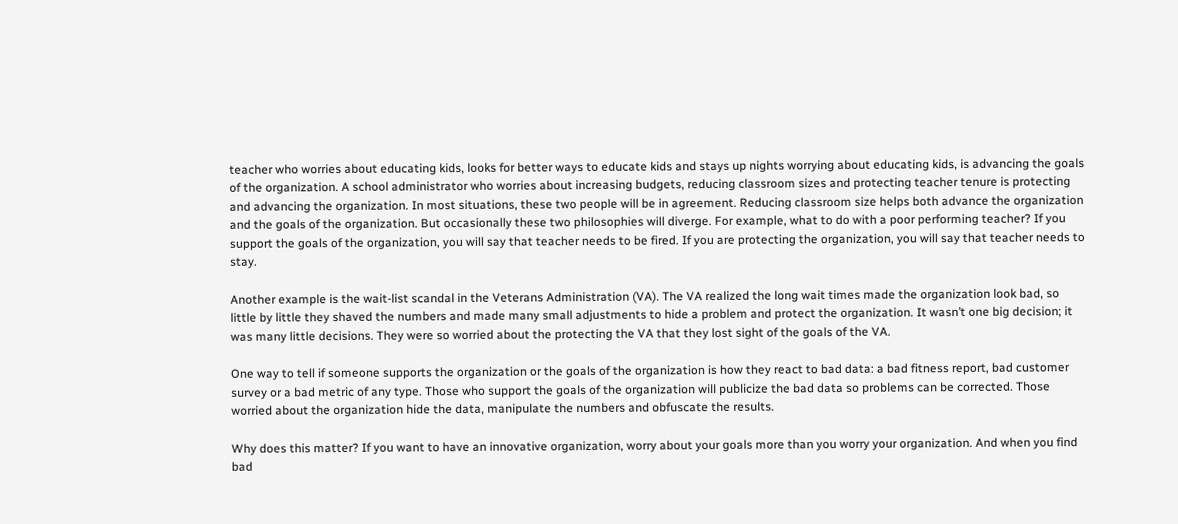teacher who worries about educating kids, looks for better ways to educate kids and stays up nights worrying about educating kids, is advancing the goals of the organization. A school administrator who worries about increasing budgets, reducing classroom sizes and protecting teacher tenure is protecting and advancing the organization. In most situations, these two people will be in agreement. Reducing classroom size helps both advance the organization and the goals of the organization. But occasionally these two philosophies will diverge. For example, what to do with a poor performing teacher? If you support the goals of the organization, you will say that teacher needs to be fired. If you are protecting the organization, you will say that teacher needs to stay.

Another example is the wait-list scandal in the Veterans Administration (VA). The VA realized the long wait times made the organization look bad, so little by little they shaved the numbers and made many small adjustments to hide a problem and protect the organization. It wasn’t one big decision; it was many little decisions. They were so worried about the protecting the VA that they lost sight of the goals of the VA.

One way to tell if someone supports the organization or the goals of the organization is how they react to bad data: a bad fitness report, bad customer survey or a bad metric of any type. Those who support the goals of the organization will publicize the bad data so problems can be corrected. Those worried about the organization hide the data, manipulate the numbers and obfuscate the results.

Why does this matter? If you want to have an innovative organization, worry about your goals more than you worry your organization. And when you find bad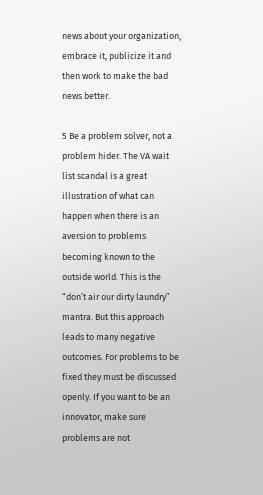news about your organization, embrace it, publicize it and then work to make the bad news better.

5 Be a problem solver, not a problem hider. The VA wait list scandal is a great illustration of what can happen when there is an aversion to problems becoming known to the outside world. This is the “don’t air our dirty laundry” mantra. But this approach leads to many negative outcomes. For problems to be fixed they must be discussed openly. If you want to be an innovator, make sure problems are not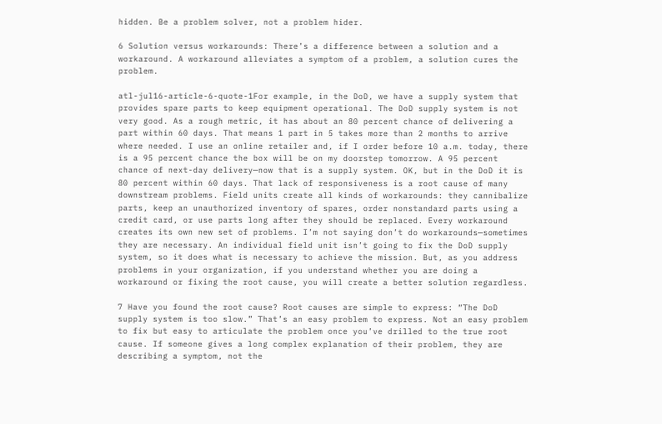hidden. Be a problem solver, not a problem hider.

6 Solution versus workarounds: There’s a difference between a solution and a workaround. A workaround alleviates a symptom of a problem, a solution cures the problem.

atl-jul16-article-6-quote-1For example, in the DoD, we have a supply system that provides spare parts to keep equipment operational. The DoD supply system is not very good. As a rough metric, it has about an 80 percent chance of delivering a part within 60 days. That means 1 part in 5 takes more than 2 months to arrive where needed. I use an online retailer and, if I order before 10 a.m. today, there is a 95 percent chance the box will be on my doorstep tomorrow. A 95 percent chance of next-day delivery—now that is a supply system. OK, but in the DoD it is 80 percent within 60 days. That lack of responsiveness is a root cause of many downstream problems. Field units create all kinds of workarounds: they cannibalize parts, keep an unauthorized inventory of spares, order nonstandard parts using a credit card, or use parts long after they should be replaced. Every workaround creates its own new set of problems. I’m not saying don’t do workarounds—sometimes they are necessary. An individual field unit isn’t going to fix the DoD supply system, so it does what is necessary to achieve the mission. But, as you address problems in your organization, if you understand whether you are doing a workaround or fixing the root cause, you will create a better solution regardless.

7 Have you found the root cause? Root causes are simple to express: “The DoD supply system is too slow.” That’s an easy problem to express. Not an easy problem to fix but easy to articulate the problem once you’ve drilled to the true root cause. If someone gives a long complex explanation of their problem, they are describing a symptom, not the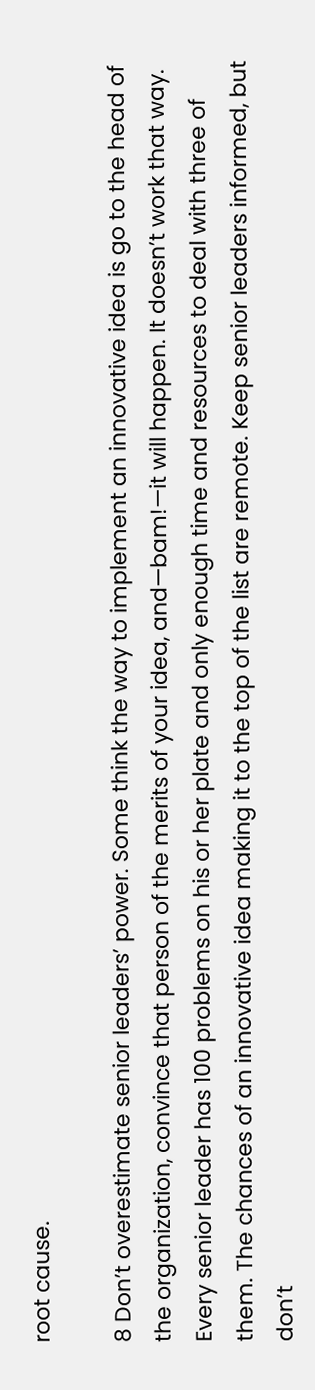root cause.

8 Don’t overestimate senior leaders’ power. Some think the way to implement an innovative idea is go to the head of the organization, convince that person of the merits of your idea, and—bam!—it will happen. It doesn’t work that way. Every senior leader has 100 problems on his or her plate and only enough time and resources to deal with three of them. The chances of an innovative idea making it to the top of the list are remote. Keep senior leaders informed, but don’t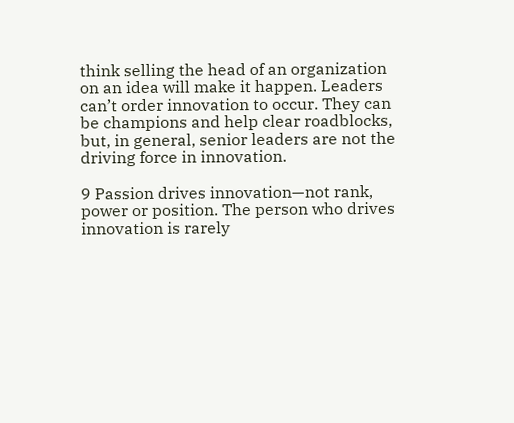think selling the head of an organization on an idea will make it happen. Leaders can’t order innovation to occur. They can be champions and help clear roadblocks, but, in general, senior leaders are not the driving force in innovation.

9 Passion drives innovation—not rank, power or position. The person who drives innovation is rarely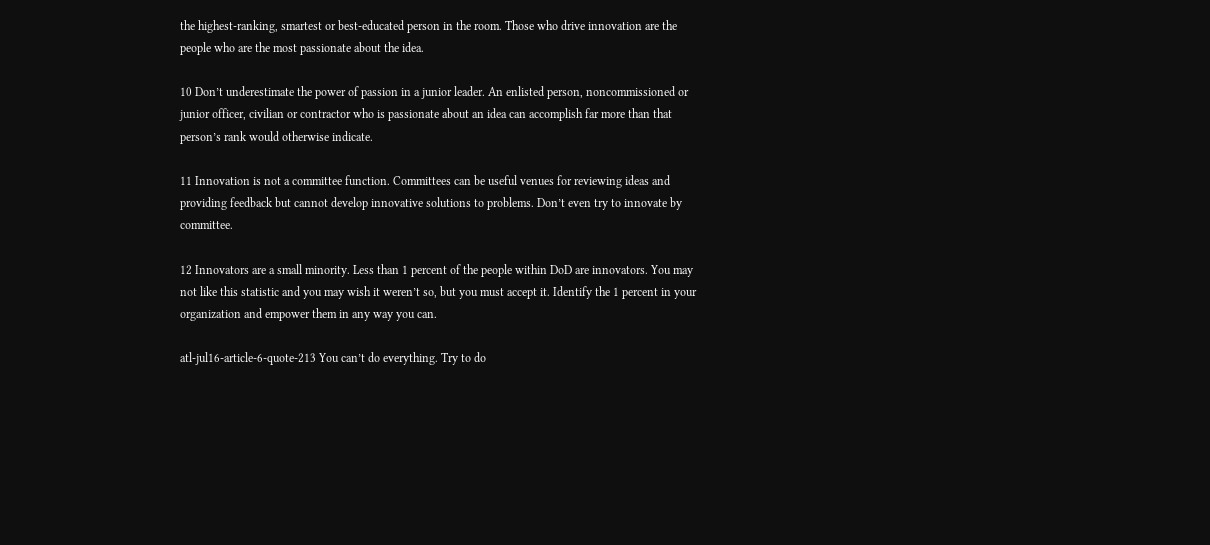the highest-ranking, smartest or best-educated person in the room. Those who drive innovation are the people who are the most passionate about the idea.

10 Don’t underestimate the power of passion in a junior leader. An enlisted person, noncommissioned or junior officer, civilian or contractor who is passionate about an idea can accomplish far more than that person’s rank would otherwise indicate.

11 Innovation is not a committee function. Committees can be useful venues for reviewing ideas and providing feedback but cannot develop innovative solutions to problems. Don’t even try to innovate by committee.

12 Innovators are a small minority. Less than 1 percent of the people within DoD are innovators. You may not like this statistic and you may wish it weren’t so, but you must accept it. Identify the 1 percent in your organization and empower them in any way you can.

atl-jul16-article-6-quote-213 You can’t do everything. Try to do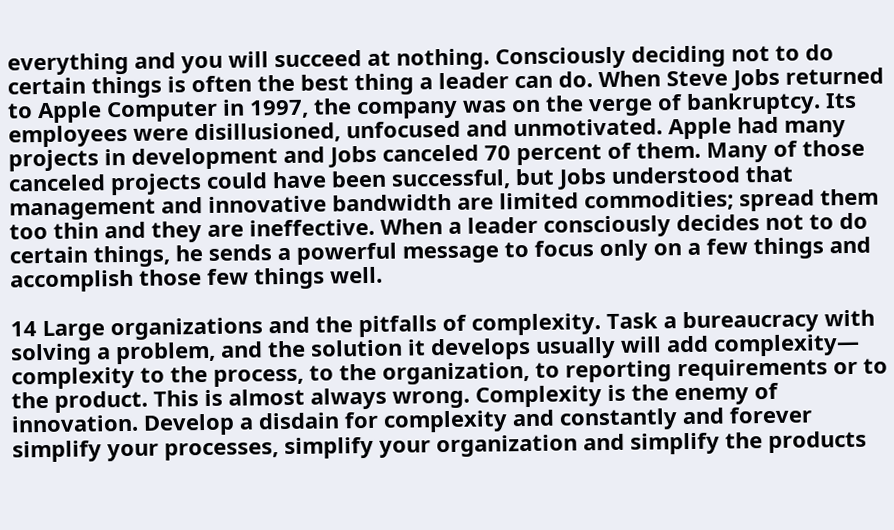everything and you will succeed at nothing. Consciously deciding not to do certain things is often the best thing a leader can do. When Steve Jobs returned to Apple Computer in 1997, the company was on the verge of bankruptcy. Its employees were disillusioned, unfocused and unmotivated. Apple had many projects in development and Jobs canceled 70 percent of them. Many of those canceled projects could have been successful, but Jobs understood that management and innovative bandwidth are limited commodities; spread them too thin and they are ineffective. When a leader consciously decides not to do certain things, he sends a powerful message to focus only on a few things and accomplish those few things well.

14 Large organizations and the pitfalls of complexity. Task a bureaucracy with solving a problem, and the solution it develops usually will add complexity— complexity to the process, to the organization, to reporting requirements or to the product. This is almost always wrong. Complexity is the enemy of innovation. Develop a disdain for complexity and constantly and forever simplify your processes, simplify your organization and simplify the products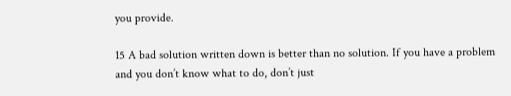you provide.

15 A bad solution written down is better than no solution. If you have a problem and you don’t know what to do, don’t just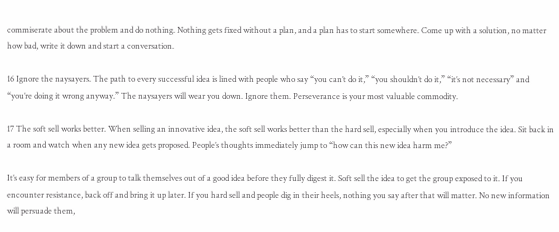commiserate about the problem and do nothing. Nothing gets fixed without a plan, and a plan has to start somewhere. Come up with a solution, no matter how bad, write it down and start a conversation.

16 Ignore the naysayers. The path to every successful idea is lined with people who say “you can’t do it,” “you shouldn’t do it,” “it’s not necessary” and “you’re doing it wrong anyway.” The naysayers will wear you down. Ignore them. Perseverance is your most valuable commodity.

17 The soft sell works better. When selling an innovative idea, the soft sell works better than the hard sell, especially when you introduce the idea. Sit back in a room and watch when any new idea gets proposed. People’s thoughts immediately jump to “how can this new idea harm me?”

It’s easy for members of a group to talk themselves out of a good idea before they fully digest it. Soft sell the idea to get the group exposed to it. If you encounter resistance, back off and bring it up later. If you hard sell and people dig in their heels, nothing you say after that will matter. No new information will persuade them,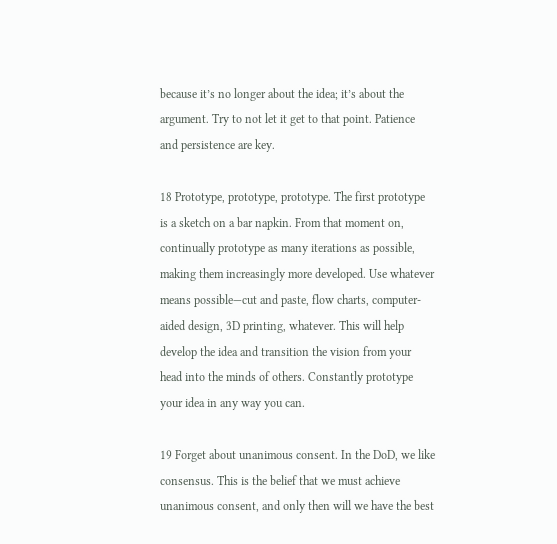because it’s no longer about the idea; it’s about the argument. Try to not let it get to that point. Patience and persistence are key.

18 Prototype, prototype, prototype. The first prototype is a sketch on a bar napkin. From that moment on, continually prototype as many iterations as possible, making them increasingly more developed. Use whatever means possible—cut and paste, flow charts, computer-aided design, 3D printing, whatever. This will help develop the idea and transition the vision from your head into the minds of others. Constantly prototype your idea in any way you can.

19 Forget about unanimous consent. In the DoD, we like consensus. This is the belief that we must achieve unanimous consent, and only then will we have the best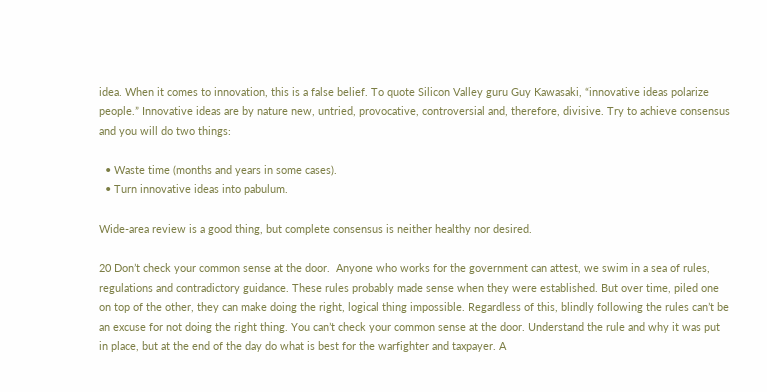idea. When it comes to innovation, this is a false belief. To quote Silicon Valley guru Guy Kawasaki, “innovative ideas polarize people.” Innovative ideas are by nature new, untried, provocative, controversial and, therefore, divisive. Try to achieve consensus and you will do two things:

  • Waste time (months and years in some cases).
  • Turn innovative ideas into pabulum.

Wide-area review is a good thing, but complete consensus is neither healthy nor desired.

20 Don’t check your common sense at the door.  Anyone who works for the government can attest, we swim in a sea of rules, regulations and contradictory guidance. These rules probably made sense when they were established. But over time, piled one on top of the other, they can make doing the right, logical thing impossible. Regardless of this, blindly following the rules can’t be an excuse for not doing the right thing. You can’t check your common sense at the door. Understand the rule and why it was put in place, but at the end of the day do what is best for the warfighter and taxpayer. A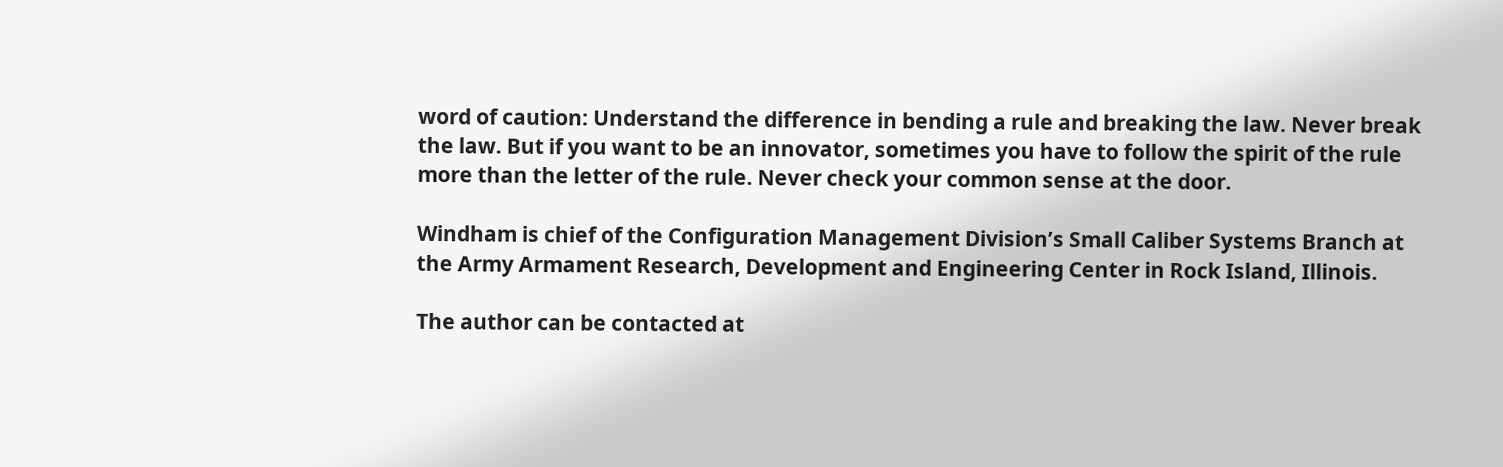word of caution: Understand the difference in bending a rule and breaking the law. Never break the law. But if you want to be an innovator, sometimes you have to follow the spirit of the rule more than the letter of the rule. Never check your common sense at the door.

Windham is chief of the Configuration Management Division’s Small Caliber Systems Branch at the Army Armament Research, Development and Engineering Center in Rock Island, Illinois.

The author can be contacted at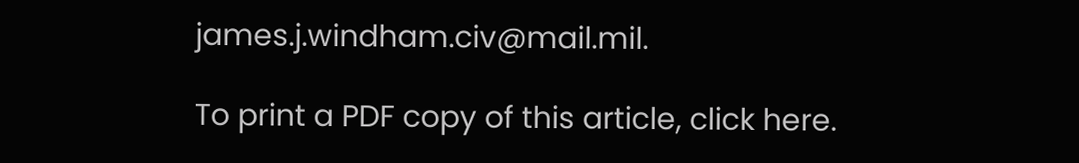james.j.windham.civ@mail.mil.

To print a PDF copy of this article, click here.